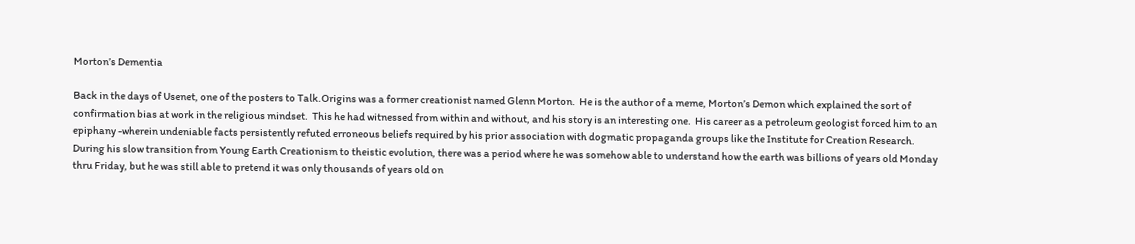Morton’s Dementia

Back in the days of Usenet, one of the posters to Talk.Origins was a former creationist named Glenn Morton.  He is the author of a meme, Morton’s Demon which explained the sort of confirmation bias at work in the religious mindset.  This he had witnessed from within and without, and his story is an interesting one.  His career as a petroleum geologist forced him to an epiphany -wherein undeniable facts persistently refuted erroneous beliefs required by his prior association with dogmatic propaganda groups like the Institute for Creation Research.  During his slow transition from Young Earth Creationism to theistic evolution, there was a period where he was somehow able to understand how the earth was billions of years old Monday thru Friday, but he was still able to pretend it was only thousands of years old on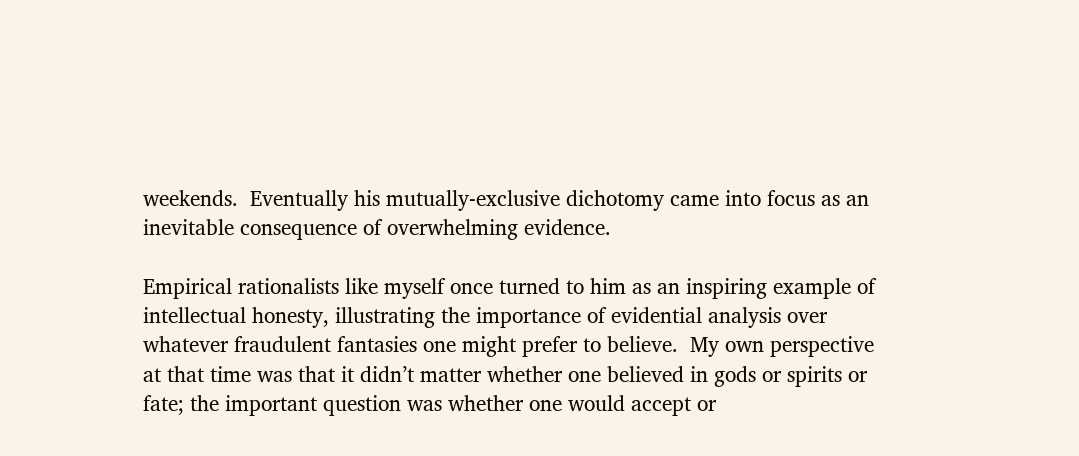weekends.  Eventually his mutually-exclusive dichotomy came into focus as an inevitable consequence of overwhelming evidence.

Empirical rationalists like myself once turned to him as an inspiring example of intellectual honesty, illustrating the importance of evidential analysis over whatever fraudulent fantasies one might prefer to believe.  My own perspective at that time was that it didn’t matter whether one believed in gods or spirits or fate; the important question was whether one would accept or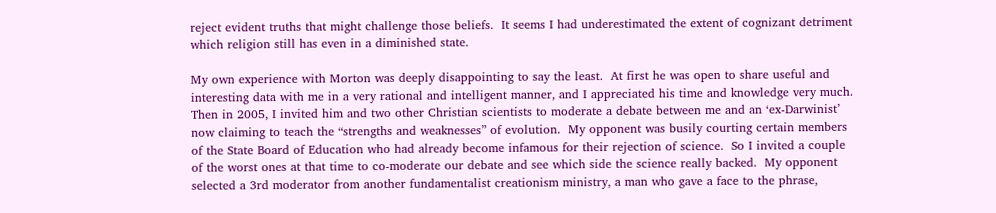reject evident truths that might challenge those beliefs.  It seems I had underestimated the extent of cognizant detriment which religion still has even in a diminished state.

My own experience with Morton was deeply disappointing to say the least.  At first he was open to share useful and interesting data with me in a very rational and intelligent manner, and I appreciated his time and knowledge very much.  Then in 2005, I invited him and two other Christian scientists to moderate a debate between me and an ‘ex-Darwinist’ now claiming to teach the “strengths and weaknesses” of evolution.  My opponent was busily courting certain members of the State Board of Education who had already become infamous for their rejection of science.  So I invited a couple of the worst ones at that time to co-moderate our debate and see which side the science really backed.  My opponent selected a 3rd moderator from another fundamentalist creationism ministry, a man who gave a face to the phrase,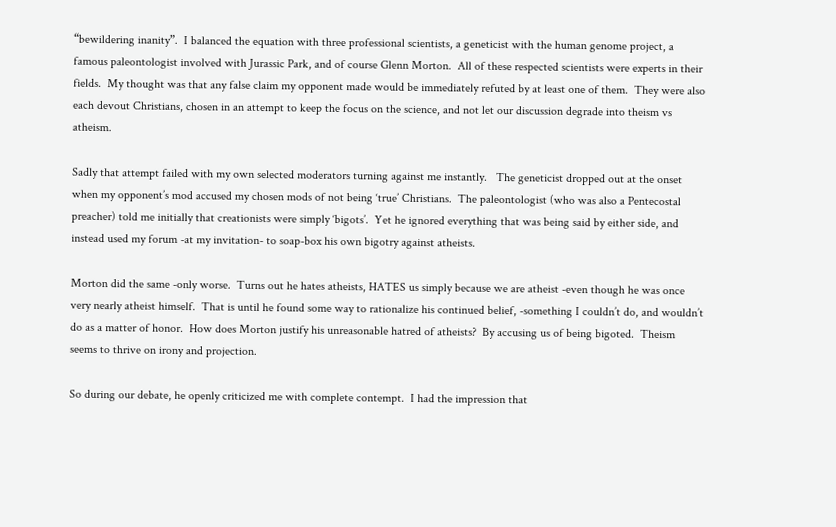“bewildering inanity”.  I balanced the equation with three professional scientists, a geneticist with the human genome project, a famous paleontologist involved with Jurassic Park, and of course Glenn Morton.  All of these respected scientists were experts in their fields.  My thought was that any false claim my opponent made would be immediately refuted by at least one of them.  They were also each devout Christians, chosen in an attempt to keep the focus on the science, and not let our discussion degrade into theism vs atheism.

Sadly that attempt failed with my own selected moderators turning against me instantly.   The geneticist dropped out at the onset when my opponent’s mod accused my chosen mods of not being ‘true’ Christians.  The paleontologist (who was also a Pentecostal preacher) told me initially that creationists were simply ‘bigots’.  Yet he ignored everything that was being said by either side, and instead used my forum -at my invitation- to soap-box his own bigotry against atheists.

Morton did the same -only worse.  Turns out he hates atheists, HATES us simply because we are atheist -even though he was once very nearly atheist himself.  That is until he found some way to rationalize his continued belief, -something I couldn’t do, and wouldn’t do as a matter of honor.  How does Morton justify his unreasonable hatred of atheists?  By accusing us of being bigoted.  Theism seems to thrive on irony and projection.

So during our debate, he openly criticized me with complete contempt.  I had the impression that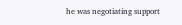he was negotiating support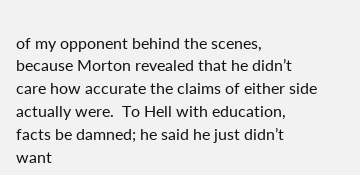of my opponent behind the scenes, because Morton revealed that he didn’t care how accurate the claims of either side actually were.  To Hell with education, facts be damned; he said he just didn’t want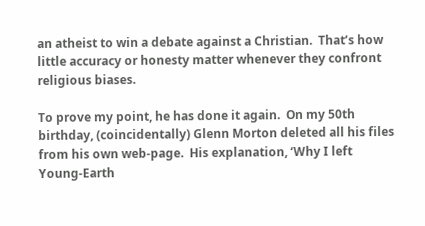an atheist to win a debate against a Christian.  That’s how little accuracy or honesty matter whenever they confront religious biases.

To prove my point, he has done it again.  On my 50th birthday, (coincidentally) Glenn Morton deleted all his files from his own web-page.  His explanation, ‘Why I left Young-Earth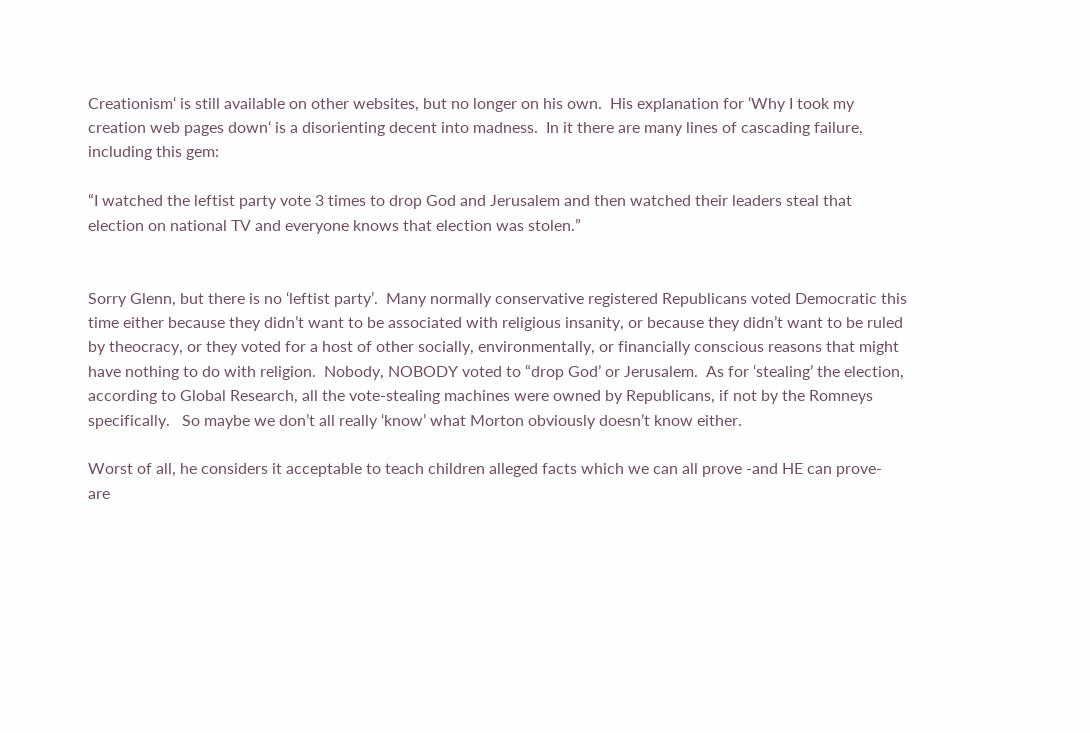Creationism‘ is still available on other websites, but no longer on his own.  His explanation for ‘Why I took my creation web pages down‘ is a disorienting decent into madness.  In it there are many lines of cascading failure, including this gem:

“I watched the leftist party vote 3 times to drop God and Jerusalem and then watched their leaders steal that election on national TV and everyone knows that election was stolen.”


Sorry Glenn, but there is no ‘leftist party’.  Many normally conservative registered Republicans voted Democratic this time either because they didn’t want to be associated with religious insanity, or because they didn’t want to be ruled by theocracy, or they voted for a host of other socially, environmentally, or financially conscious reasons that might have nothing to do with religion.  Nobody, NOBODY voted to “drop God’ or Jerusalem.  As for ‘stealing’ the election, according to Global Research, all the vote-stealing machines were owned by Republicans, if not by the Romneys specifically.   So maybe we don’t all really ‘know’ what Morton obviously doesn’t know either.

Worst of all, he considers it acceptable to teach children alleged facts which we can all prove -and HE can prove- are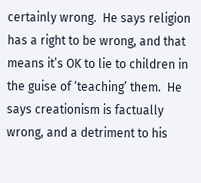certainly wrong.  He says religion has a right to be wrong, and that means it’s OK to lie to children in the guise of ‘teaching’ them.  He says creationism is factually wrong, and a detriment to his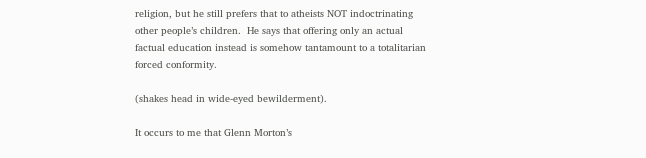religion, but he still prefers that to atheists NOT indoctrinating other people’s children.  He says that offering only an actual factual education instead is somehow tantamount to a totalitarian forced conformity.

(shakes head in wide-eyed bewilderment).

It occurs to me that Glenn Morton’s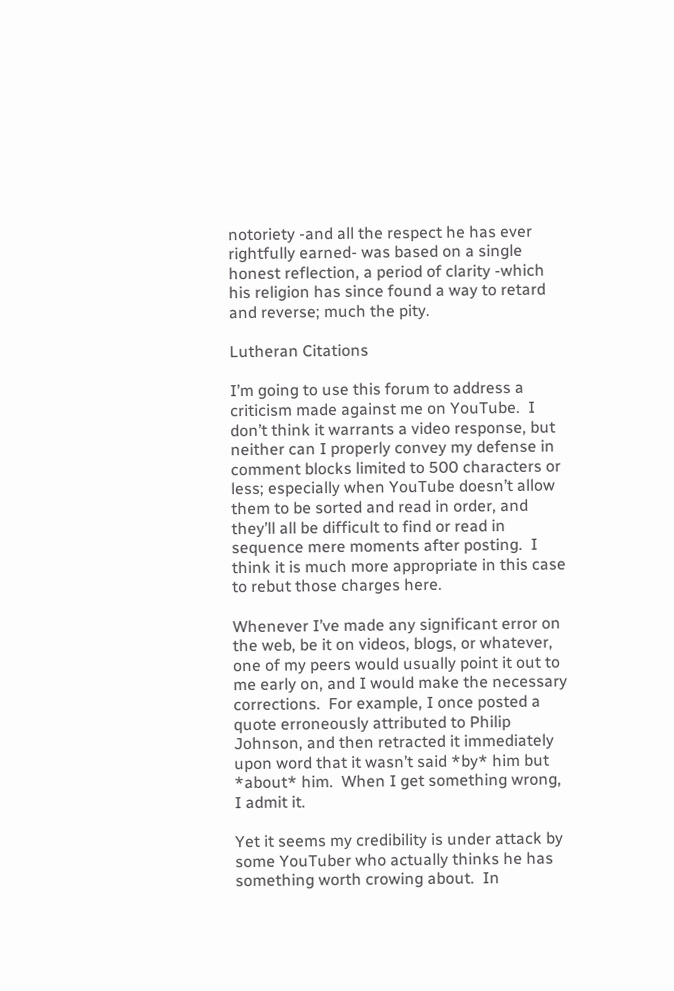notoriety -and all the respect he has ever rightfully earned- was based on a single honest reflection, a period of clarity -which his religion has since found a way to retard and reverse; much the pity.

Lutheran Citations

I’m going to use this forum to address a criticism made against me on YouTube.  I don’t think it warrants a video response, but neither can I properly convey my defense in comment blocks limited to 500 characters or less; especially when YouTube doesn’t allow them to be sorted and read in order, and they’ll all be difficult to find or read in sequence mere moments after posting.  I think it is much more appropriate in this case to rebut those charges here.

Whenever I’ve made any significant error on the web, be it on videos, blogs, or whatever, one of my peers would usually point it out to me early on, and I would make the necessary corrections.  For example, I once posted a quote erroneously attributed to Philip Johnson, and then retracted it immediately upon word that it wasn’t said *by* him but *about* him.  When I get something wrong, I admit it.

Yet it seems my credibility is under attack by some YouTuber who actually thinks he has something worth crowing about.  In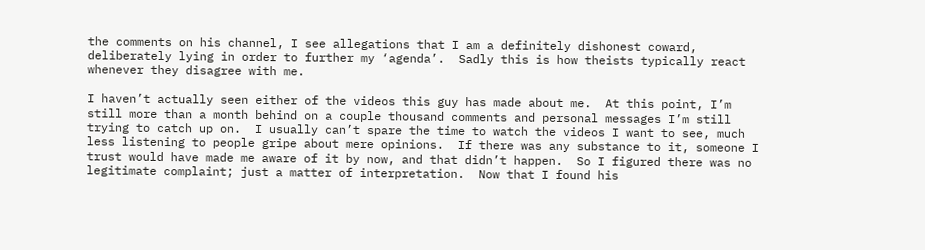the comments on his channel, I see allegations that I am a definitely dishonest coward, deliberately lying in order to further my ‘agenda’.  Sadly this is how theists typically react whenever they disagree with me.

I haven’t actually seen either of the videos this guy has made about me.  At this point, I’m still more than a month behind on a couple thousand comments and personal messages I’m still trying to catch up on.  I usually can’t spare the time to watch the videos I want to see, much less listening to people gripe about mere opinions.  If there was any substance to it, someone I trust would have made me aware of it by now, and that didn’t happen.  So I figured there was no legitimate complaint; just a matter of interpretation.  Now that I found his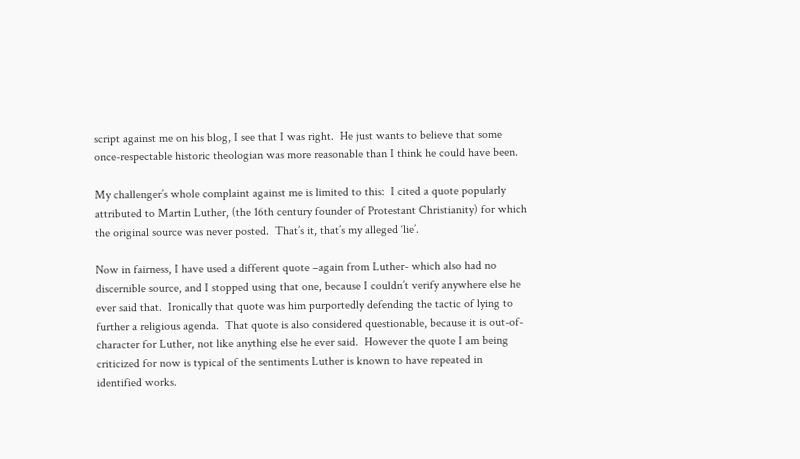script against me on his blog, I see that I was right.  He just wants to believe that some once-respectable historic theologian was more reasonable than I think he could have been.

My challenger’s whole complaint against me is limited to this:  I cited a quote popularly attributed to Martin Luther, (the 16th century founder of Protestant Christianity) for which the original source was never posted.  That’s it, that’s my alleged ‘lie’.

Now in fairness, I have used a different quote –again from Luther- which also had no discernible source, and I stopped using that one, because I couldn’t verify anywhere else he ever said that.  Ironically that quote was him purportedly defending the tactic of lying to further a religious agenda.  That quote is also considered questionable, because it is out-of-character for Luther, not like anything else he ever said.  However the quote I am being criticized for now is typical of the sentiments Luther is known to have repeated in identified works.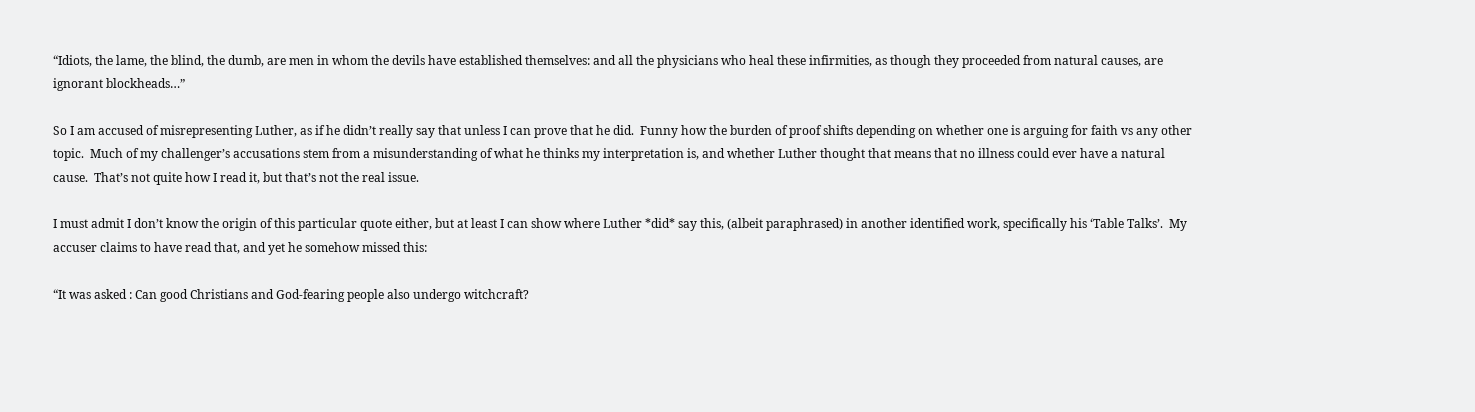“Idiots, the lame, the blind, the dumb, are men in whom the devils have established themselves: and all the physicians who heal these infirmities, as though they proceeded from natural causes, are ignorant blockheads…”

So I am accused of misrepresenting Luther, as if he didn’t really say that unless I can prove that he did.  Funny how the burden of proof shifts depending on whether one is arguing for faith vs any other topic.  Much of my challenger’s accusations stem from a misunderstanding of what he thinks my interpretation is, and whether Luther thought that means that no illness could ever have a natural cause.  That’s not quite how I read it, but that’s not the real issue.

I must admit I don’t know the origin of this particular quote either, but at least I can show where Luther *did* say this, (albeit paraphrased) in another identified work, specifically his ‘Table Talks’.  My accuser claims to have read that, and yet he somehow missed this:

“It was asked : Can good Christians and God-fearing people also undergo witchcraft?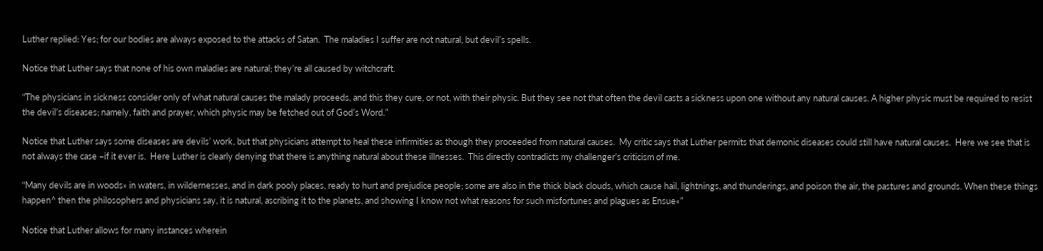Luther replied: Yes; for our bodies are always exposed to the attacks of Satan.  The maladies I suffer are not natural, but devil’s spells.

Notice that Luther says that none of his own maladies are natural; they’re all caused by witchcraft.

“The physicians in sickness consider only of what natural causes the malady proceeds, and this they cure, or not, with their physic. But they see not that often the devil casts a sickness upon one without any natural causes. A higher physic must be required to resist the devil’s diseases; namely, faith and prayer, which physic may be fetched out of God’s Word.”

Notice that Luther says some diseases are devils’ work, but that physicians attempt to heal these infirmities as though they proceeded from natural causes.  My critic says that Luther permits that demonic diseases could still have natural causes.  Here we see that is not always the case –if it ever is.  Here Luther is clearly denying that there is anything natural about these illnesses.  This directly contradicts my challenger’s criticism of me.

“Many devils are in woods» in waters, in wildernesses, and in dark pooly places, ready to hurt and prejudice people; some are also in the thick black clouds, which cause hail, lightnings, and thunderings, and poison the air, the pastures and grounds. When these things happen^ then the philosophers and physicians say, it is natural, ascribing it to the planets, and showing I know not what reasons for such misfortunes and plagues as Ensue«”

Notice that Luther allows for many instances wherein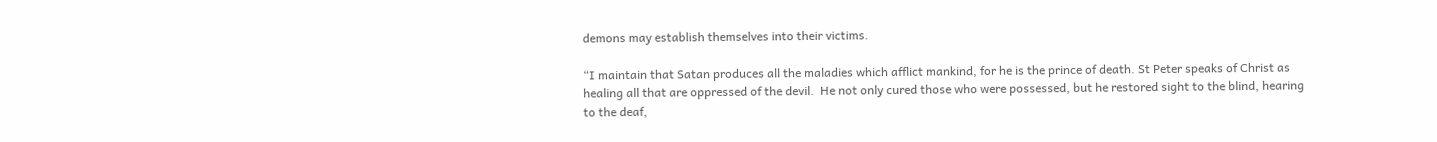demons may establish themselves into their victims.

“I maintain that Satan produces all the maladies which afflict mankind, for he is the prince of death. St Peter speaks of Christ as healing all that are oppressed of the devil.  He not only cured those who were possessed, but he restored sight to the blind, hearing to the deaf,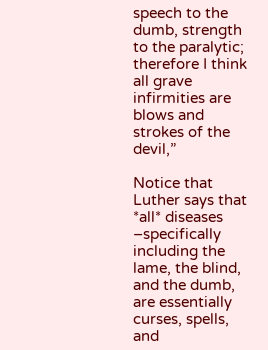speech to the dumb, strength to the paralytic; therefore I think all grave infirmities are blows and strokes of the devil,”

Notice that Luther says that *all* diseases –specifically including the lame, the blind, and the dumb, are essentially curses, spells, and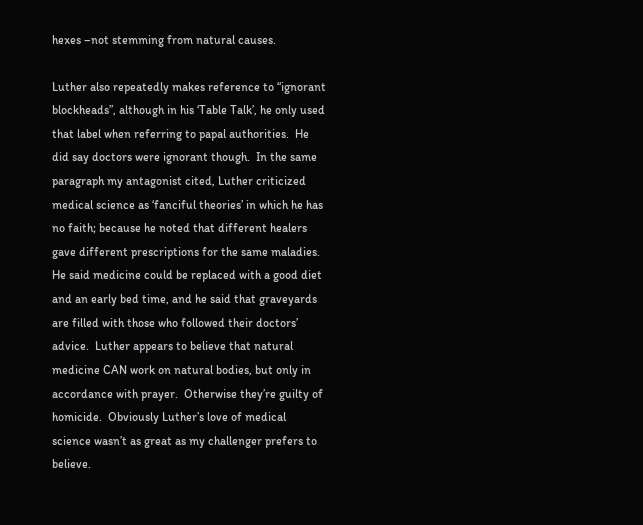hexes –not stemming from natural causes.

Luther also repeatedly makes reference to “ignorant blockheads”, although in his ‘Table Talk’, he only used that label when referring to papal authorities.  He did say doctors were ignorant though.  In the same paragraph my antagonist cited, Luther criticized medical science as ‘fanciful theories’ in which he has no faith; because he noted that different healers gave different prescriptions for the same maladies.  He said medicine could be replaced with a good diet and an early bed time, and he said that graveyards are filled with those who followed their doctors’ advice.  Luther appears to believe that natural medicine CAN work on natural bodies, but only in accordance with prayer.  Otherwise they’re guilty of homicide.  Obviously Luther’s love of medical science wasn’t as great as my challenger prefers to believe.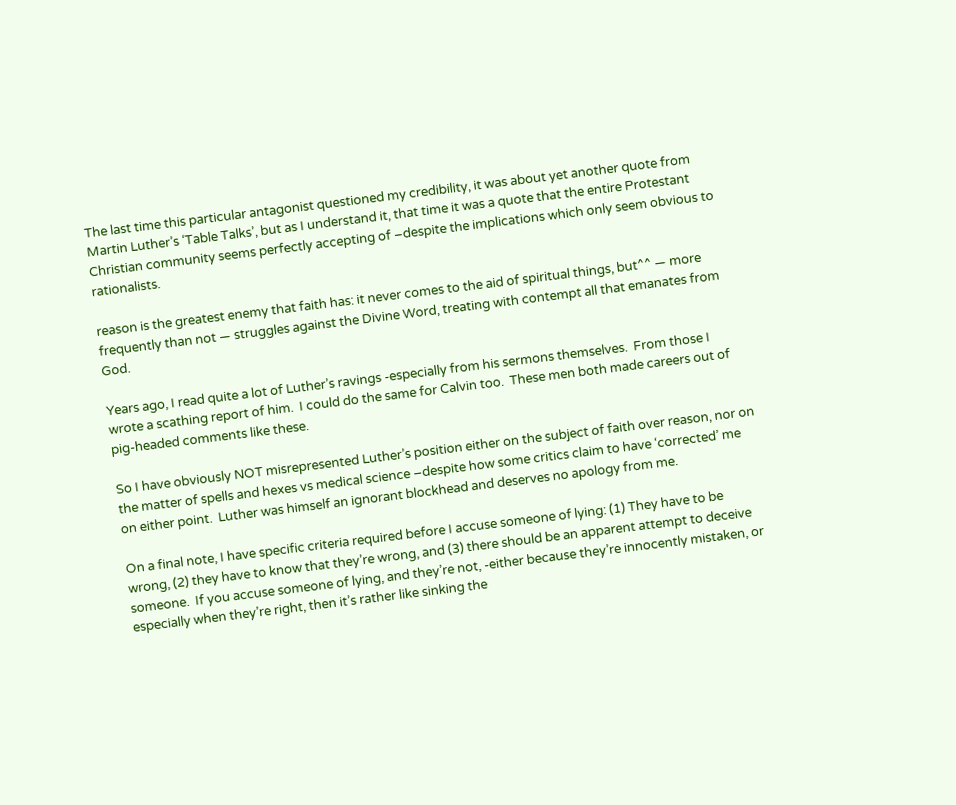The last time this particular antagonist questioned my credibility, it was about yet another quote from Martin Luther’s ‘Table Talks’, but as I understand it, that time it was a quote that the entire Protestant Christian community seems perfectly accepting of –despite the implications which only seem obvious to rationalists.

reason is the greatest enemy that faith has: it never comes to the aid of spiritual things, but^^ — more frequently than not — struggles against the Divine Word, treating with contempt all that emanates from God.

Years ago, I read quite a lot of Luther’s ravings -especially from his sermons themselves.  From those I wrote a scathing report of him.  I could do the same for Calvin too.  These men both made careers out of pig-headed comments like these.

So I have obviously NOT misrepresented Luther’s position either on the subject of faith over reason, nor on the matter of spells and hexes vs medical science –despite how some critics claim to have ‘corrected’ me on either point.  Luther was himself an ignorant blockhead and deserves no apology from me.

On a final note, I have specific criteria required before I accuse someone of lying: (1) They have to be wrong, (2) they have to know that they’re wrong, and (3) there should be an apparent attempt to deceive someone.  If you accuse someone of lying, and they’re not, -either because they’re innocently mistaken, or especially when they’re right, then it’s rather like sinking the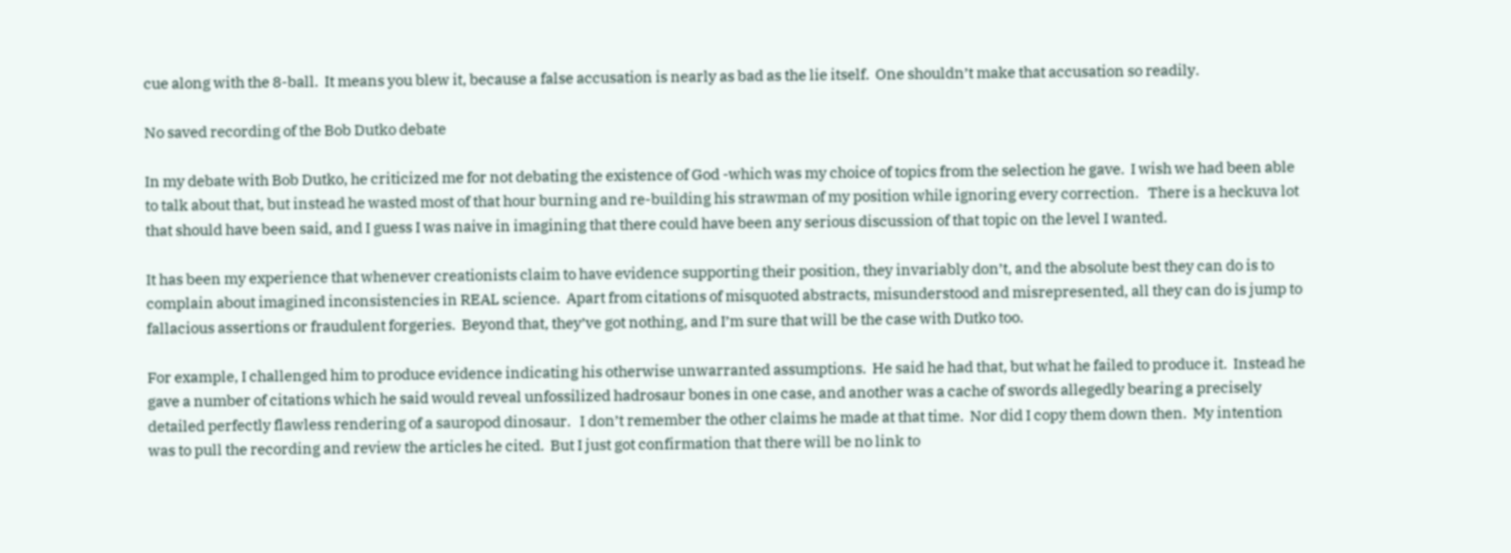cue along with the 8-ball.  It means you blew it, because a false accusation is nearly as bad as the lie itself.  One shouldn’t make that accusation so readily.

No saved recording of the Bob Dutko debate

In my debate with Bob Dutko, he criticized me for not debating the existence of God -which was my choice of topics from the selection he gave.  I wish we had been able to talk about that, but instead he wasted most of that hour burning and re-building his strawman of my position while ignoring every correction.   There is a heckuva lot that should have been said, and I guess I was naive in imagining that there could have been any serious discussion of that topic on the level I wanted.

It has been my experience that whenever creationists claim to have evidence supporting their position, they invariably don’t, and the absolute best they can do is to complain about imagined inconsistencies in REAL science.  Apart from citations of misquoted abstracts, misunderstood and misrepresented, all they can do is jump to fallacious assertions or fraudulent forgeries.  Beyond that, they’ve got nothing, and I’m sure that will be the case with Dutko too.

For example, I challenged him to produce evidence indicating his otherwise unwarranted assumptions.  He said he had that, but what he failed to produce it.  Instead he gave a number of citations which he said would reveal unfossilized hadrosaur bones in one case, and another was a cache of swords allegedly bearing a precisely detailed perfectly flawless rendering of a sauropod dinosaur.   I don’t remember the other claims he made at that time.  Nor did I copy them down then.  My intention was to pull the recording and review the articles he cited.  But I just got confirmation that there will be no link to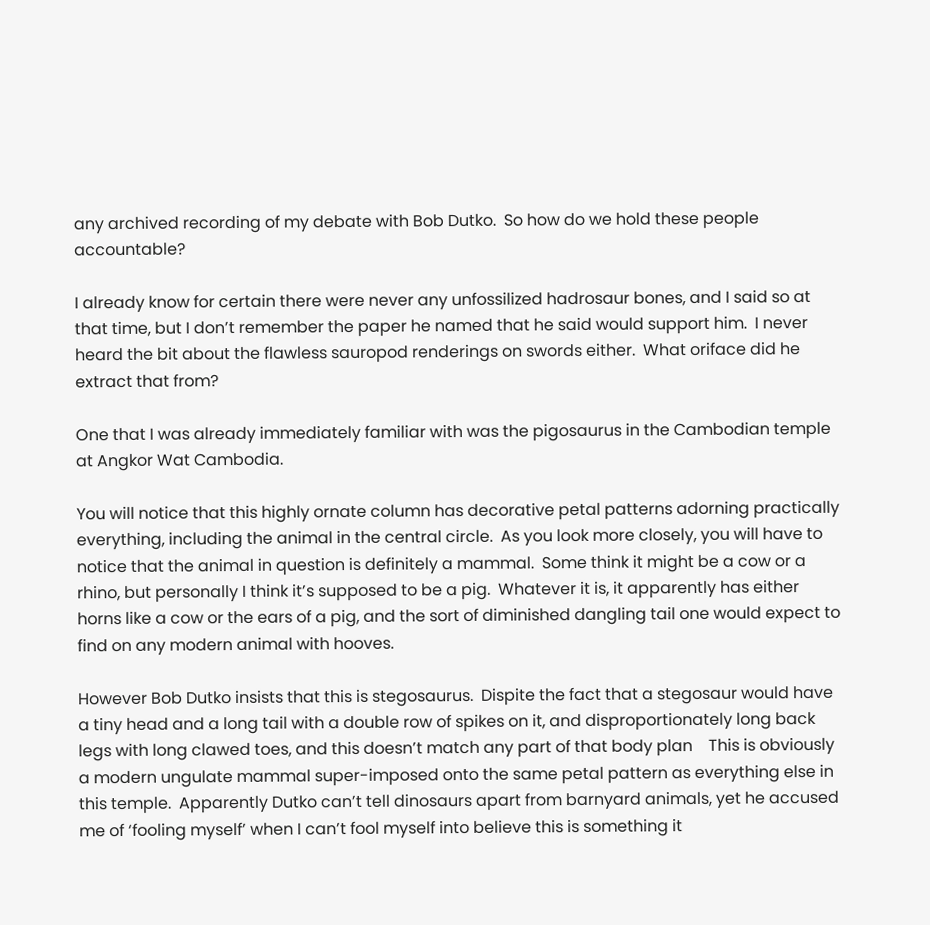any archived recording of my debate with Bob Dutko.  So how do we hold these people accountable?

I already know for certain there were never any unfossilized hadrosaur bones, and I said so at that time, but I don’t remember the paper he named that he said would support him.  I never heard the bit about the flawless sauropod renderings on swords either.  What oriface did he extract that from?

One that I was already immediately familiar with was the pigosaurus in the Cambodian temple at Angkor Wat Cambodia.

You will notice that this highly ornate column has decorative petal patterns adorning practically everything, including the animal in the central circle.  As you look more closely, you will have to notice that the animal in question is definitely a mammal.  Some think it might be a cow or a rhino, but personally I think it’s supposed to be a pig.  Whatever it is, it apparently has either horns like a cow or the ears of a pig, and the sort of diminished dangling tail one would expect to find on any modern animal with hooves.

However Bob Dutko insists that this is stegosaurus.  Dispite the fact that a stegosaur would have a tiny head and a long tail with a double row of spikes on it, and disproportionately long back legs with long clawed toes, and this doesn’t match any part of that body plan    This is obviously a modern ungulate mammal super-imposed onto the same petal pattern as everything else in this temple.  Apparently Dutko can’t tell dinosaurs apart from barnyard animals, yet he accused me of ‘fooling myself’ when I can’t fool myself into believe this is something it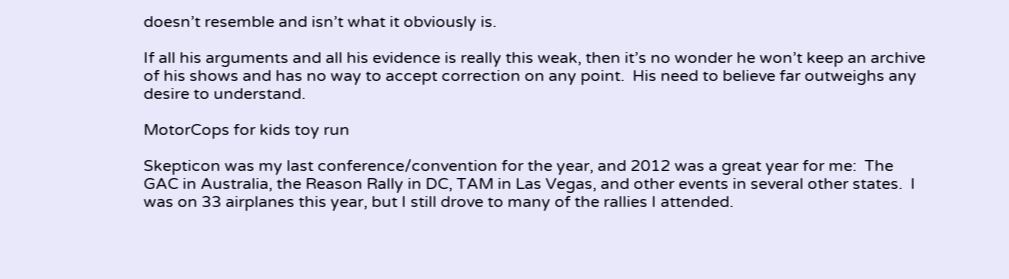doesn’t resemble and isn’t what it obviously is.

If all his arguments and all his evidence is really this weak, then it’s no wonder he won’t keep an archive of his shows and has no way to accept correction on any point.  His need to believe far outweighs any desire to understand.

MotorCops for kids toy run

Skepticon was my last conference/convention for the year, and 2012 was a great year for me:  The GAC in Australia, the Reason Rally in DC, TAM in Las Vegas, and other events in several other states.  I was on 33 airplanes this year, but I still drove to many of the rallies I attended.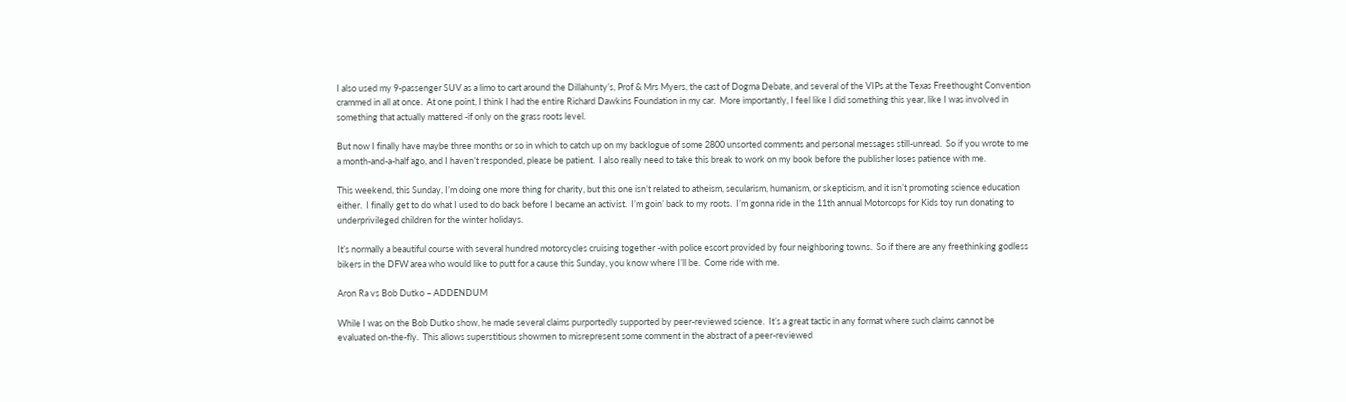I also used my 9-passenger SUV as a limo to cart around the Dillahunty’s, Prof & Mrs Myers, the cast of Dogma Debate, and several of the VIPs at the Texas Freethought Convention crammed in all at once.  At one point, I think I had the entire Richard Dawkins Foundation in my car.  More importantly, I feel like I did something this year, like I was involved in something that actually mattered -if only on the grass roots level.

But now I finally have maybe three months or so in which to catch up on my backlogue of some 2800 unsorted comments and personal messages still-unread.  So if you wrote to me a month-and-a-half ago, and I haven’t responded, please be patient.  I also really need to take this break to work on my book before the publisher loses patience with me.

This weekend, this Sunday, I’m doing one more thing for charity, but this one isn’t related to atheism, secularism, humanism, or skepticism, and it isn’t promoting science education either.  I finally get to do what I used to do back before I became an activist.  I’m goin’ back to my roots.  I’m gonna ride in the 11th annual Motorcops for Kids toy run donating to underprivileged children for the winter holidays.

It’s normally a beautiful course with several hundred motorcycles cruising together -with police escort provided by four neighboring towns.  So if there are any freethinking godless bikers in the DFW area who would like to putt for a cause this Sunday, you know where I’ll be.  Come ride with me.

Aron Ra vs Bob Dutko – ADDENDUM

While I was on the Bob Dutko show, he made several claims purportedly supported by peer-reviewed science.  It’s a great tactic in any format where such claims cannot be evaluated on-the-fly.  This allows superstitious showmen to misrepresent some comment in the abstract of a peer-reviewed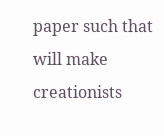paper such that will make creationists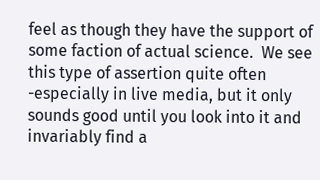feel as though they have the support of some faction of actual science.  We see this type of assertion quite often -especially in live media, but it only sounds good until you look into it and invariably find a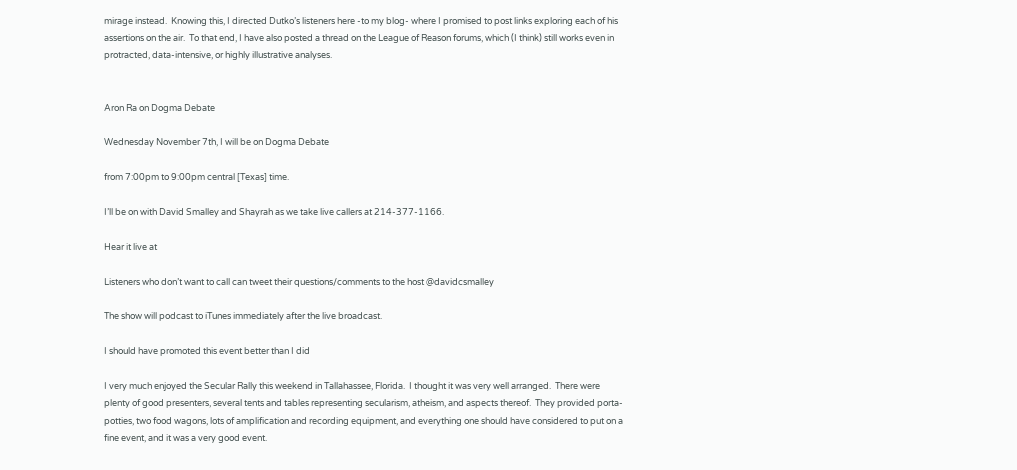mirage instead.  Knowing this, I directed Dutko’s listeners here -to my blog- where I promised to post links exploring each of his assertions on the air.  To that end, I have also posted a thread on the League of Reason forums, which (I think) still works even in protracted, data-intensive, or highly illustrative analyses.


Aron Ra on Dogma Debate

Wednesday November 7th, I will be on Dogma Debate

from 7:00pm to 9:00pm central [Texas] time.

I’ll be on with David Smalley and Shayrah as we take live callers at 214-377-1166.

Hear it live at

Listeners who don’t want to call can tweet their questions/comments to the host @davidcsmalley

The show will podcast to iTunes immediately after the live broadcast.

I should have promoted this event better than I did

I very much enjoyed the Secular Rally this weekend in Tallahassee, Florida.  I thought it was very well arranged.  There were plenty of good presenters, several tents and tables representing secularism, atheism, and aspects thereof.  They provided porta-potties, two food wagons, lots of amplification and recording equipment, and everything one should have considered to put on a fine event, and it was a very good event.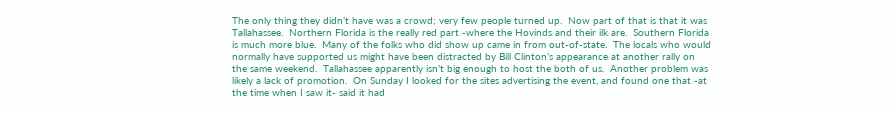The only thing they didn’t have was a crowd; very few people turned up.  Now part of that is that it was Tallahassee.  Northern Florida is the really red part -where the Hovinds and their ilk are.  Southern Florida is much more blue.  Many of the folks who did show up came in from out-of-state.  The locals who would normally have supported us might have been distracted by Bill Clinton’s appearance at another rally on the same weekend.  Tallahassee apparently isn’t big enough to host the both of us.  Another problem was likely a lack of promotion.  On Sunday I looked for the sites advertising the event, and found one that -at the time when I saw it- said it had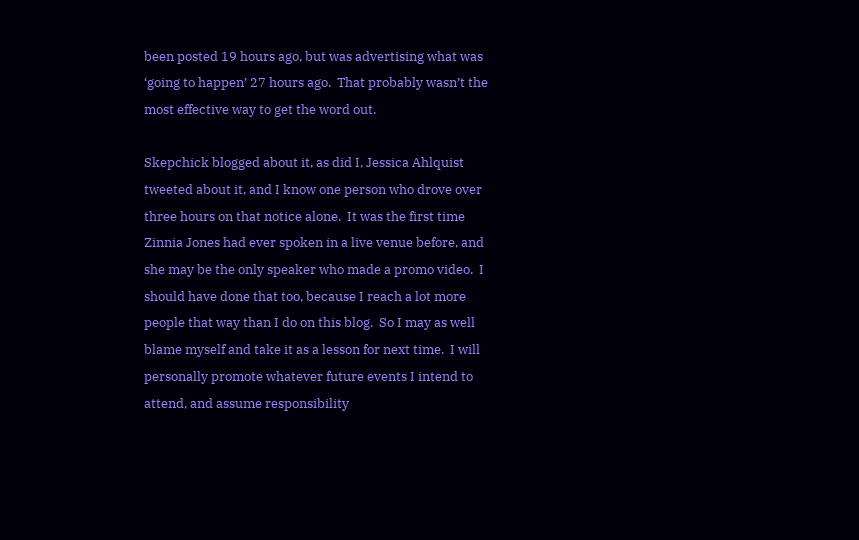been posted 19 hours ago, but was advertising what was ‘going to happen’ 27 hours ago.  That probably wasn’t the most effective way to get the word out.

Skepchick blogged about it, as did I, Jessica Ahlquist tweeted about it, and I know one person who drove over three hours on that notice alone.  It was the first time Zinnia Jones had ever spoken in a live venue before, and she may be the only speaker who made a promo video.  I should have done that too, because I reach a lot more people that way than I do on this blog.  So I may as well blame myself and take it as a lesson for next time.  I will personally promote whatever future events I intend to attend, and assume responsibility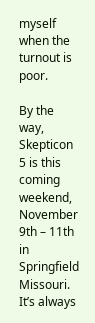myself when the turnout is poor.

By the way, Skepticon 5 is this coming weekend, November 9th – 11th in Springfield Missouri.  It’s always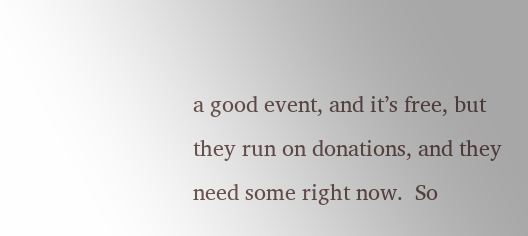a good event, and it’s free, but they run on donations, and they need some right now.  So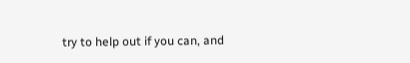try to help out if you can, and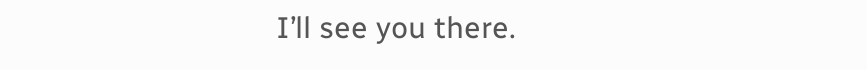I’ll see you there.